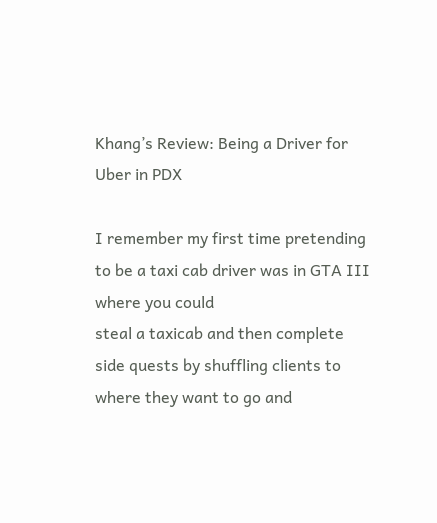Khang’s Review: Being a Driver for Uber in PDX

I remember my first time pretending to be a taxi cab driver was in GTA III where you could
steal a taxicab and then complete side quests by shuffling clients to where they want to go and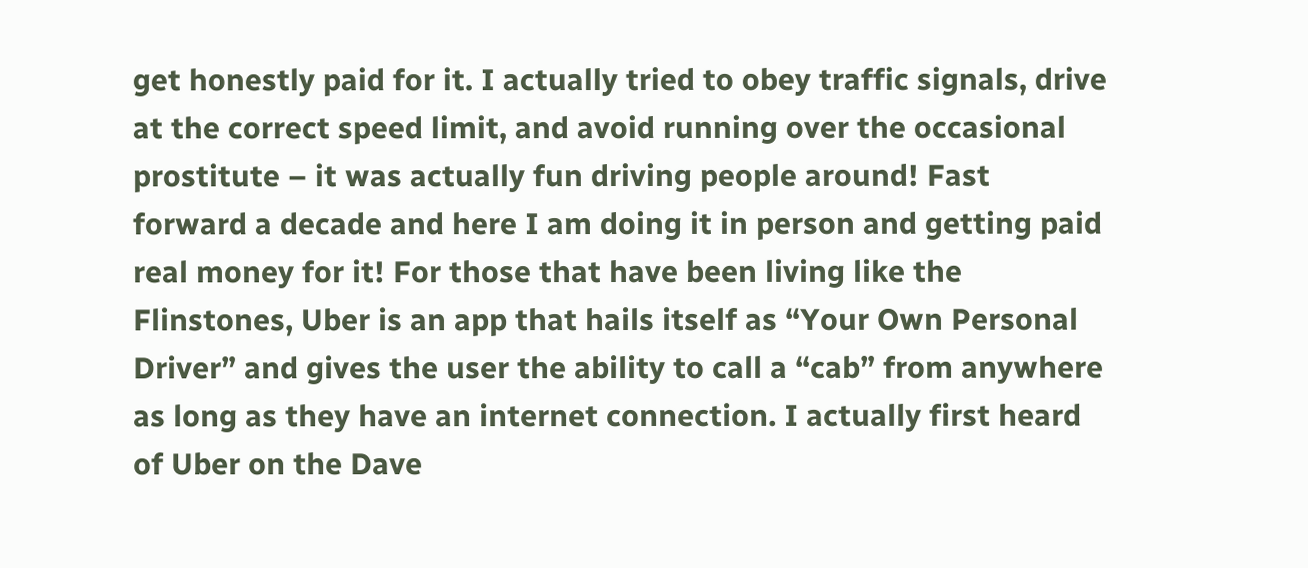get honestly paid for it. I actually tried to obey traffic signals, drive at the correct speed limit, and avoid running over the occasional prostitute – it was actually fun driving people around! Fast forward a decade and here I am doing it in person and getting paid real money for it! For those that have been living like the Flinstones, Uber is an app that hails itself as “Your Own Personal Driver” and gives the user the ability to call a “cab” from anywhere as long as they have an internet connection. I actually first heard of Uber on the Dave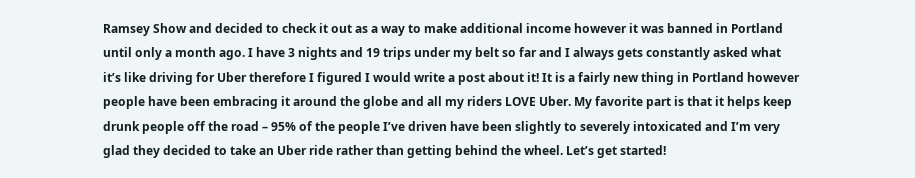Ramsey Show and decided to check it out as a way to make additional income however it was banned in Portland until only a month ago. I have 3 nights and 19 trips under my belt so far and I always gets constantly asked what it’s like driving for Uber therefore I figured I would write a post about it! It is a fairly new thing in Portland however people have been embracing it around the globe and all my riders LOVE Uber. My favorite part is that it helps keep drunk people off the road – 95% of the people I’ve driven have been slightly to severely intoxicated and I’m very glad they decided to take an Uber ride rather than getting behind the wheel. Let’s get started!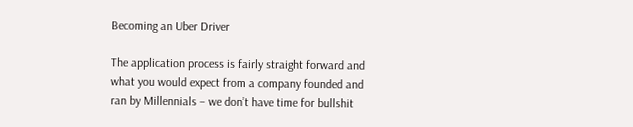Becoming an Uber Driver

The application process is fairly straight forward and what you would expect from a company founded and ran by Millennials – we don’t have time for bullshit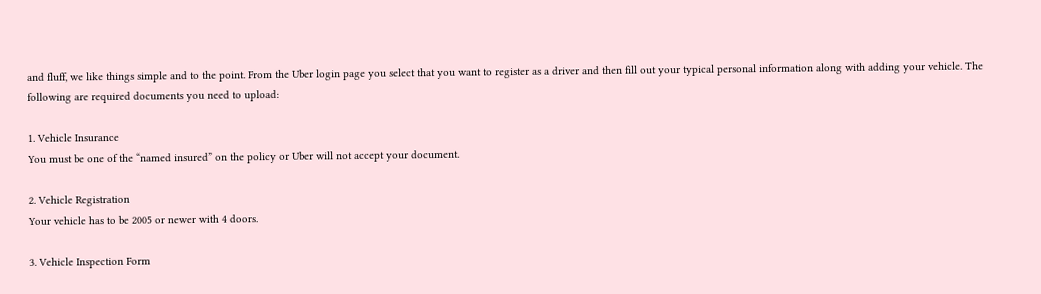and fluff, we like things simple and to the point. From the Uber login page you select that you want to register as a driver and then fill out your typical personal information along with adding your vehicle. The following are required documents you need to upload:

1. Vehicle Insurance
You must be one of the “named insured” on the policy or Uber will not accept your document.

2. Vehicle Registration
Your vehicle has to be 2005 or newer with 4 doors.

3. Vehicle Inspection Form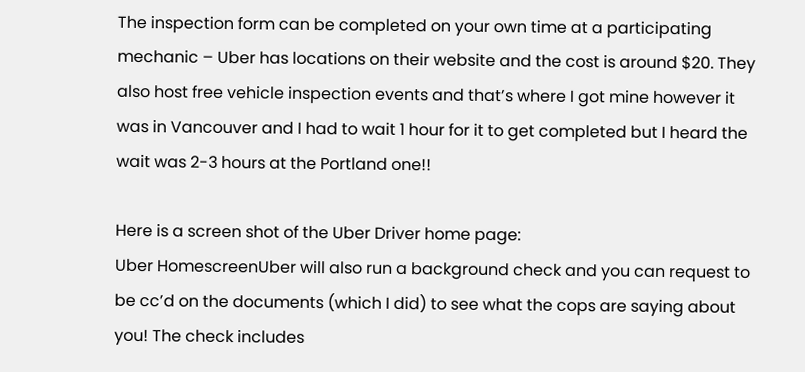The inspection form can be completed on your own time at a participating mechanic – Uber has locations on their website and the cost is around $20. They also host free vehicle inspection events and that’s where I got mine however it was in Vancouver and I had to wait 1 hour for it to get completed but I heard the wait was 2-3 hours at the Portland one!!

Here is a screen shot of the Uber Driver home page:
Uber HomescreenUber will also run a background check and you can request to be cc’d on the documents (which I did) to see what the cops are saying about you! The check includes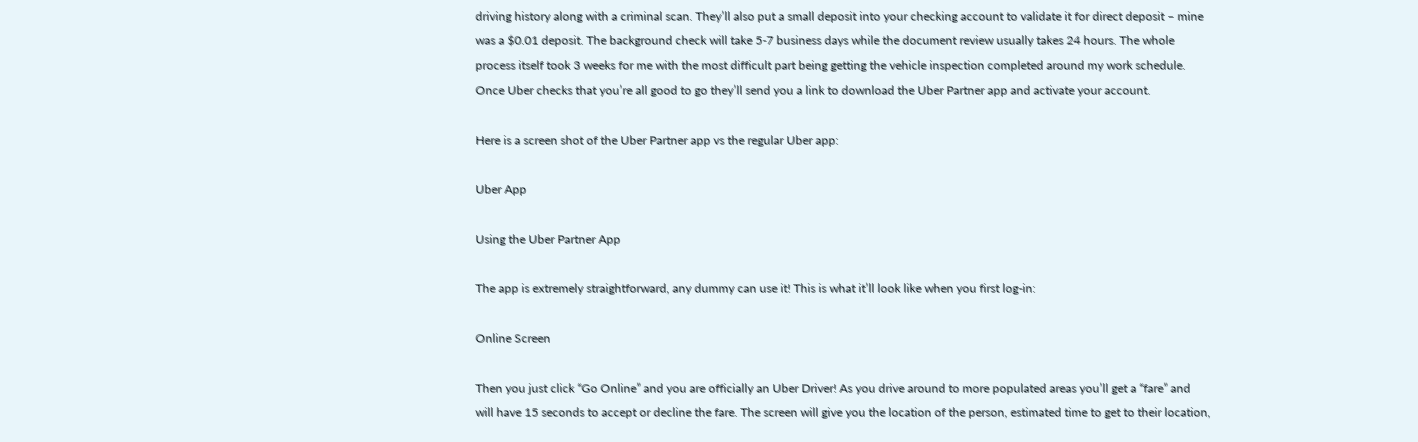driving history along with a criminal scan. They’ll also put a small deposit into your checking account to validate it for direct deposit – mine was a $0.01 deposit. The background check will take 5-7 business days while the document review usually takes 24 hours. The whole process itself took 3 weeks for me with the most difficult part being getting the vehicle inspection completed around my work schedule. Once Uber checks that you’re all good to go they’ll send you a link to download the Uber Partner app and activate your account.

Here is a screen shot of the Uber Partner app vs the regular Uber app:

Uber App

Using the Uber Partner App

The app is extremely straightforward, any dummy can use it! This is what it’ll look like when you first log-in:

Online Screen

Then you just click “Go Online” and you are officially an Uber Driver! As you drive around to more populated areas you’ll get a “fare” and will have 15 seconds to accept or decline the fare. The screen will give you the location of the person, estimated time to get to their location,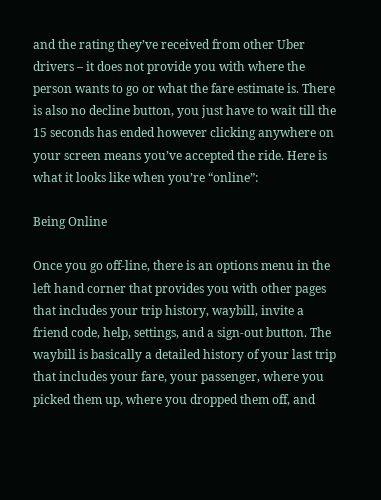and the rating they’ve received from other Uber drivers – it does not provide you with where the person wants to go or what the fare estimate is. There is also no decline button, you just have to wait till the 15 seconds has ended however clicking anywhere on your screen means you’ve accepted the ride. Here is what it looks like when you’re “online”:

Being Online

Once you go off-line, there is an options menu in the left hand corner that provides you with other pages that includes your trip history, waybill, invite a friend code, help, settings, and a sign-out button. The waybill is basically a detailed history of your last trip that includes your fare, your passenger, where you picked them up, where you dropped them off, and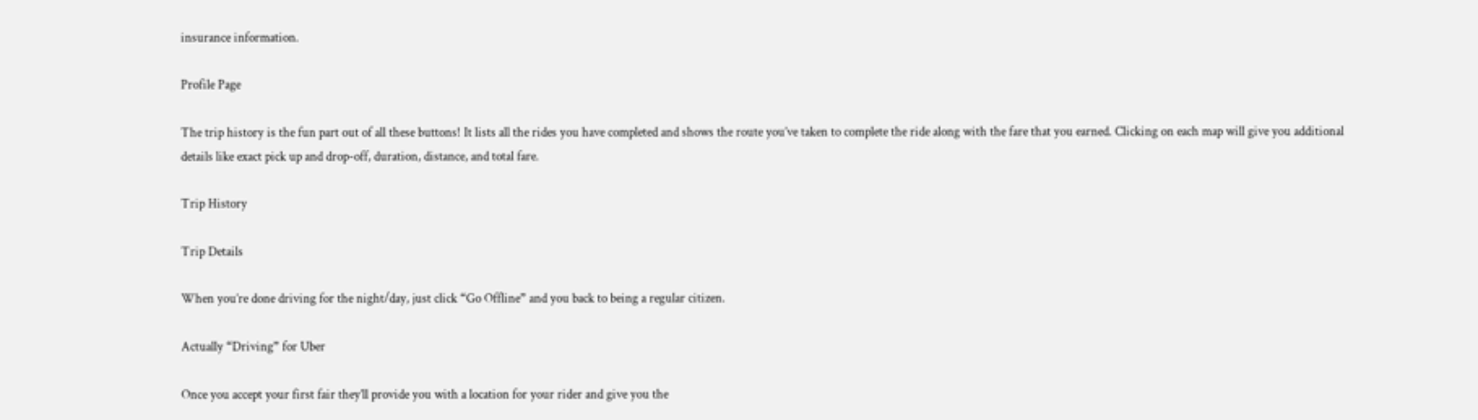insurance information.

Profile Page

The trip history is the fun part out of all these buttons! It lists all the rides you have completed and shows the route you’ve taken to complete the ride along with the fare that you earned. Clicking on each map will give you additional details like exact pick up and drop-off, duration, distance, and total fare.

Trip History

Trip Details

When you’re done driving for the night/day, just click “Go Offline” and you back to being a regular citizen.

Actually “Driving” for Uber

Once you accept your first fair they’ll provide you with a location for your rider and give you the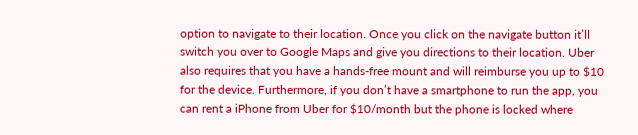option to navigate to their location. Once you click on the navigate button it’ll switch you over to Google Maps and give you directions to their location. Uber also requires that you have a hands-free mount and will reimburse you up to $10 for the device. Furthermore, if you don’t have a smartphone to run the app, you can rent a iPhone from Uber for $10/month but the phone is locked where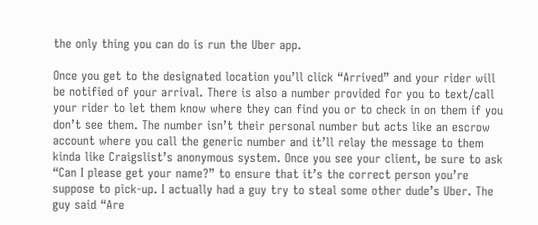the only thing you can do is run the Uber app.

Once you get to the designated location you’ll click “Arrived” and your rider will be notified of your arrival. There is also a number provided for you to text/call your rider to let them know where they can find you or to check in on them if you don’t see them. The number isn’t their personal number but acts like an escrow account where you call the generic number and it’ll relay the message to them kinda like Craigslist’s anonymous system. Once you see your client, be sure to ask “Can I please get your name?” to ensure that it’s the correct person you’re suppose to pick-up. I actually had a guy try to steal some other dude’s Uber. The guy said “Are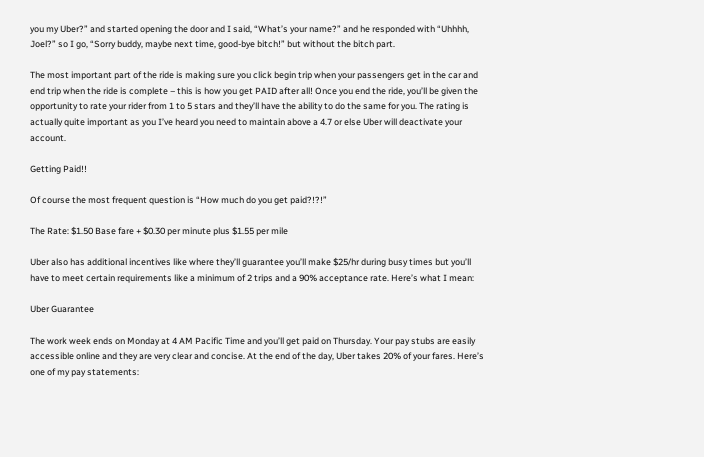you my Uber?” and started opening the door and I said, “What’s your name?” and he responded with “Uhhhh, Joel?” so I go, “Sorry buddy, maybe next time, good-bye bitch!” but without the bitch part.

The most important part of the ride is making sure you click begin trip when your passengers get in the car and end trip when the ride is complete – this is how you get PAID after all! Once you end the ride, you’ll be given the opportunity to rate your rider from 1 to 5 stars and they’ll have the ability to do the same for you. The rating is actually quite important as you I’ve heard you need to maintain above a 4.7 or else Uber will deactivate your account.

Getting Paid!!

Of course the most frequent question is “How much do you get paid?!?!”

The Rate: $1.50 Base fare + $0.30 per minute plus $1.55 per mile

Uber also has additional incentives like where they’ll guarantee you’ll make $25/hr during busy times but you’ll have to meet certain requirements like a minimum of 2 trips and a 90% acceptance rate. Here’s what I mean:

Uber Guarantee

The work week ends on Monday at 4 AM Pacific Time and you’ll get paid on Thursday. Your pay stubs are easily accessible online and they are very clear and concise. At the end of the day, Uber takes 20% of your fares. Here’s one of my pay statements: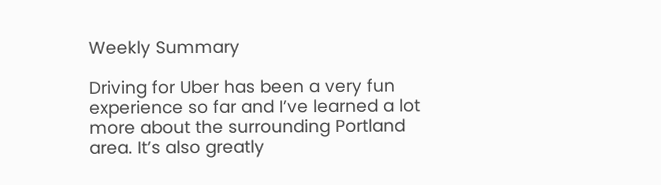Weekly Summary

Driving for Uber has been a very fun experience so far and I’ve learned a lot more about the surrounding Portland area. It’s also greatly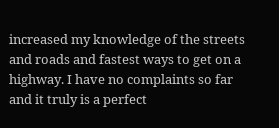increased my knowledge of the streets and roads and fastest ways to get on a highway. I have no complaints so far and it truly is a perfect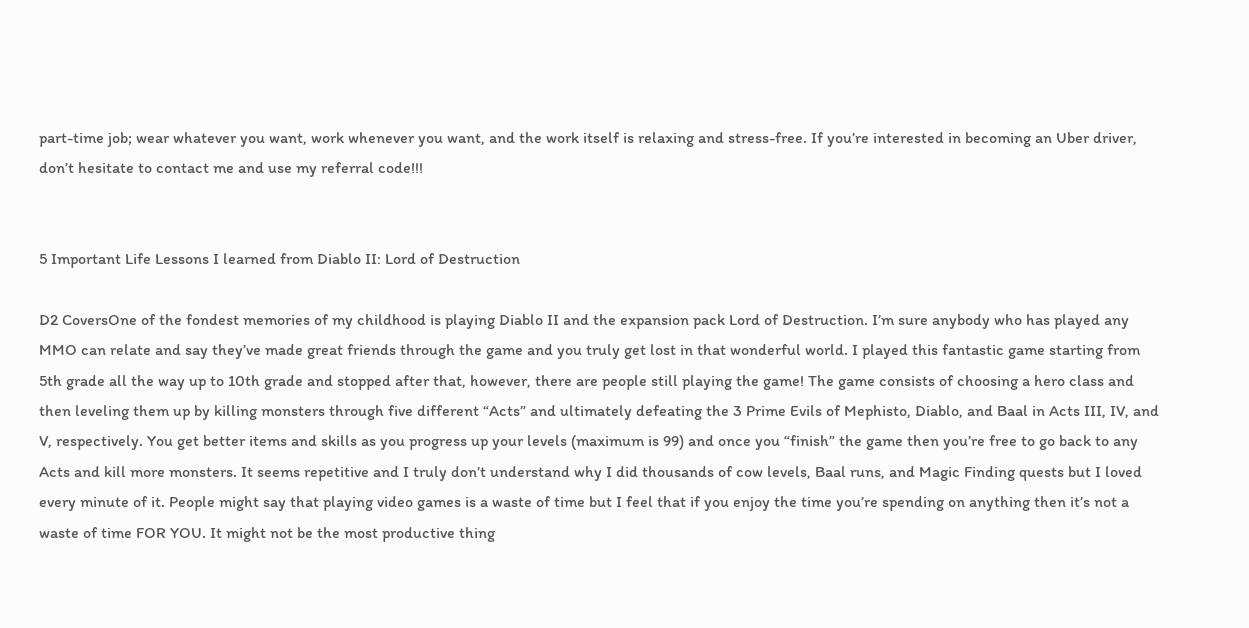part-time job; wear whatever you want, work whenever you want, and the work itself is relaxing and stress-free. If you’re interested in becoming an Uber driver, don’t hesitate to contact me and use my referral code!!!


5 Important Life Lessons I learned from Diablo II: Lord of Destruction

D2 CoversOne of the fondest memories of my childhood is playing Diablo II and the expansion pack Lord of Destruction. I’m sure anybody who has played any MMO can relate and say they’ve made great friends through the game and you truly get lost in that wonderful world. I played this fantastic game starting from 5th grade all the way up to 10th grade and stopped after that, however, there are people still playing the game! The game consists of choosing a hero class and then leveling them up by killing monsters through five different “Acts” and ultimately defeating the 3 Prime Evils of Mephisto, Diablo, and Baal in Acts III, IV, and V, respectively. You get better items and skills as you progress up your levels (maximum is 99) and once you “finish” the game then you’re free to go back to any Acts and kill more monsters. It seems repetitive and I truly don’t understand why I did thousands of cow levels, Baal runs, and Magic Finding quests but I loved every minute of it. People might say that playing video games is a waste of time but I feel that if you enjoy the time you’re spending on anything then it’s not a waste of time FOR YOU. It might not be the most productive thing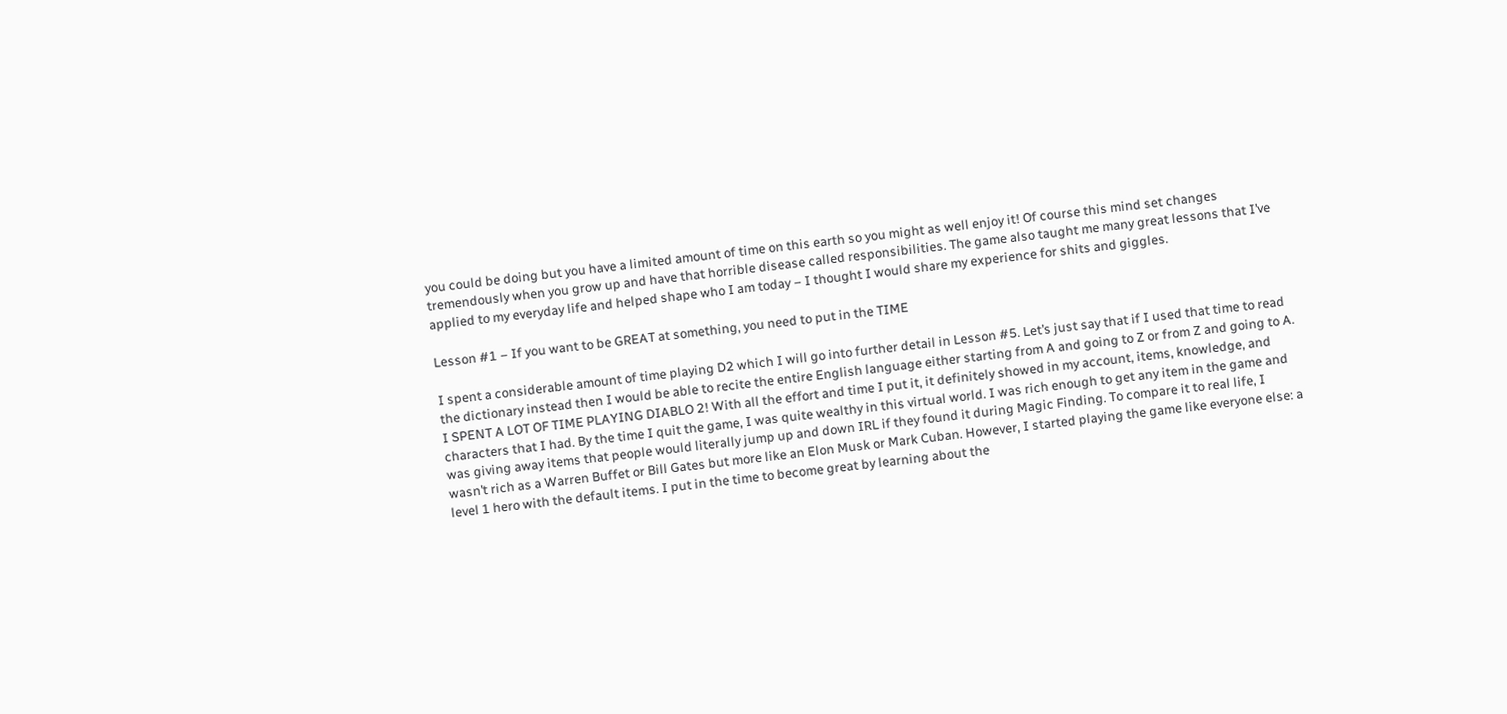you could be doing but you have a limited amount of time on this earth so you might as well enjoy it! Of course this mind set changes tremendously when you grow up and have that horrible disease called responsibilities. The game also taught me many great lessons that I’ve applied to my everyday life and helped shape who I am today – I thought I would share my experience for shits and giggles.

Lesson #1 – If you want to be GREAT at something, you need to put in the TIME

I spent a considerable amount of time playing D2 which I will go into further detail in Lesson #5. Let’s just say that if I used that time to read the dictionary instead then I would be able to recite the entire English language either starting from A and going to Z or from Z and going to A. I SPENT A LOT OF TIME PLAYING DIABLO 2! With all the effort and time I put it, it definitely showed in my account, items, knowledge, and characters that I had. By the time I quit the game, I was quite wealthy in this virtual world. I was rich enough to get any item in the game and was giving away items that people would literally jump up and down IRL if they found it during Magic Finding. To compare it to real life, I wasn’t rich as a Warren Buffet or Bill Gates but more like an Elon Musk or Mark Cuban. However, I started playing the game like everyone else: a level 1 hero with the default items. I put in the time to become great by learning about the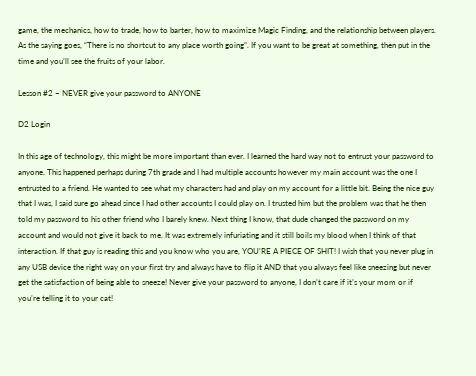game, the mechanics, how to trade, how to barter, how to maximize Magic Finding, and the relationship between players. As the saying goes, “There is no shortcut to any place worth going”. If you want to be great at something, then put in the time and you’ll see the fruits of your labor.

Lesson #2 – NEVER give your password to ANYONE

D2 Login

In this age of technology, this might be more important than ever. I learned the hard way not to entrust your password to anyone. This happened perhaps during 7th grade and I had multiple accounts however my main account was the one I entrusted to a friend. He wanted to see what my characters had and play on my account for a little bit. Being the nice guy that I was, I said sure go ahead since I had other accounts I could play on. I trusted him but the problem was that he then told my password to his other friend who I barely knew. Next thing I know, that dude changed the password on my account and would not give it back to me. It was extremely infuriating and it still boils my blood when I think of that interaction. If that guy is reading this and you know who you are, YOU’RE A PIECE OF SHIT! I wish that you never plug in any USB device the right way on your first try and always have to flip it AND that you always feel like sneezing but never get the satisfaction of being able to sneeze! Never give your password to anyone, I don’t care if it’s your mom or if you’re telling it to your cat!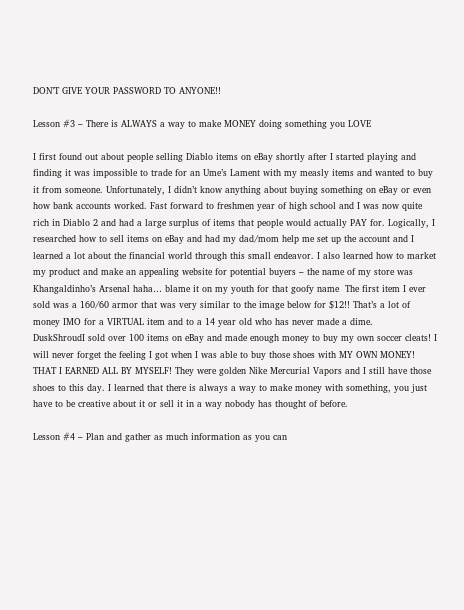DON’T GIVE YOUR PASSWORD TO ANYONE!!

Lesson #3 – There is ALWAYS a way to make MONEY doing something you LOVE

I first found out about people selling Diablo items on eBay shortly after I started playing and finding it was impossible to trade for an Ume’s Lament with my measly items and wanted to buy it from someone. Unfortunately, I didn’t know anything about buying something on eBay or even how bank accounts worked. Fast forward to freshmen year of high school and I was now quite rich in Diablo 2 and had a large surplus of items that people would actually PAY for. Logically, I researched how to sell items on eBay and had my dad/mom help me set up the account and I learned a lot about the financial world through this small endeavor. I also learned how to market my product and make an appealing website for potential buyers – the name of my store was Khangaldinho’s Arsenal haha… blame it on my youth for that goofy name  The first item I ever sold was a 160/60 armor that was very similar to the image below for $12!! That’s a lot of money IMO for a VIRTUAL item and to a 14 year old who has never made a dime.
DuskShroudI sold over 100 items on eBay and made enough money to buy my own soccer cleats! I will never forget the feeling I got when I was able to buy those shoes with MY OWN MONEY! THAT I EARNED ALL BY MYSELF! They were golden Nike Mercurial Vapors and I still have those shoes to this day. I learned that there is always a way to make money with something, you just have to be creative about it or sell it in a way nobody has thought of before.

Lesson #4 – Plan and gather as much information as you can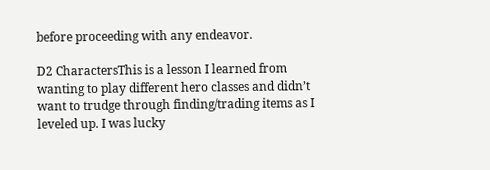before proceeding with any endeavor.

D2 CharactersThis is a lesson I learned from wanting to play different hero classes and didn’t want to trudge through finding/trading items as I leveled up. I was lucky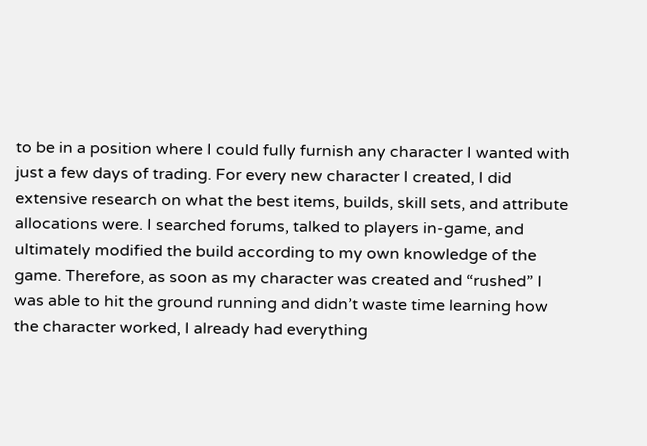to be in a position where I could fully furnish any character I wanted with just a few days of trading. For every new character I created, I did extensive research on what the best items, builds, skill sets, and attribute allocations were. I searched forums, talked to players in-game, and ultimately modified the build according to my own knowledge of the game. Therefore, as soon as my character was created and “rushed” I was able to hit the ground running and didn’t waste time learning how the character worked, I already had everything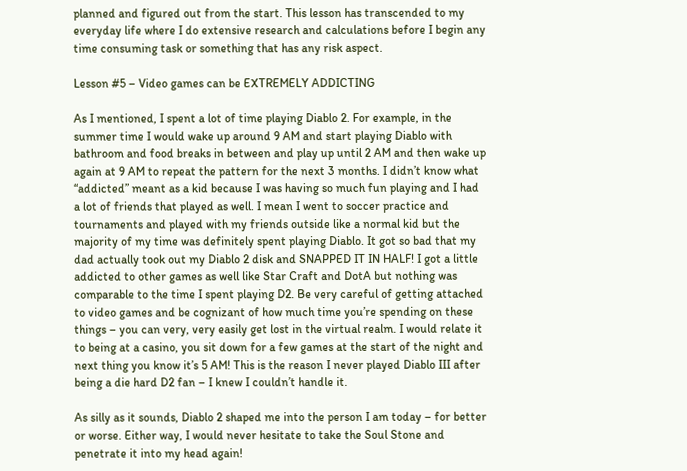planned and figured out from the start. This lesson has transcended to my everyday life where I do extensive research and calculations before I begin any time consuming task or something that has any risk aspect.

Lesson #5 – Video games can be EXTREMELY ADDICTING

As I mentioned, I spent a lot of time playing Diablo 2. For example, in the summer time I would wake up around 9 AM and start playing Diablo with bathroom and food breaks in between and play up until 2 AM and then wake up again at 9 AM to repeat the pattern for the next 3 months. I didn’t know what “addicted” meant as a kid because I was having so much fun playing and I had a lot of friends that played as well. I mean I went to soccer practice and tournaments and played with my friends outside like a normal kid but the majority of my time was definitely spent playing Diablo. It got so bad that my dad actually took out my Diablo 2 disk and SNAPPED IT IN HALF! I got a little addicted to other games as well like Star Craft and DotA but nothing was comparable to the time I spent playing D2. Be very careful of getting attached to video games and be cognizant of how much time you’re spending on these things – you can very, very easily get lost in the virtual realm. I would relate it to being at a casino, you sit down for a few games at the start of the night and next thing you know it’s 5 AM! This is the reason I never played Diablo III after being a die hard D2 fan – I knew I couldn’t handle it.

As silly as it sounds, Diablo 2 shaped me into the person I am today – for better or worse. Either way, I would never hesitate to take the Soul Stone and penetrate it into my head again!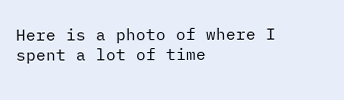Here is a photo of where I spent a lot of time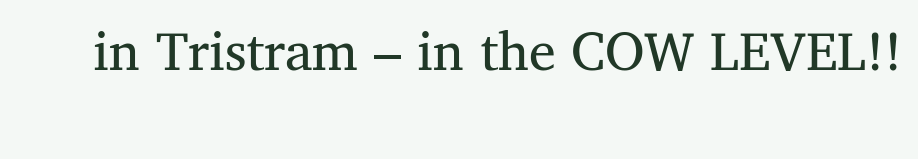in Tristram – in the COW LEVEL!!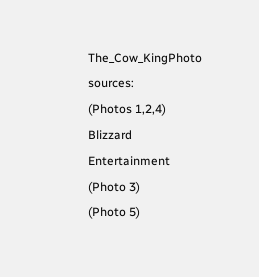The_Cow_KingPhoto sources:
(Photos 1,2,4) Blizzard Entertainment
(Photo 3)
(Photo 5)